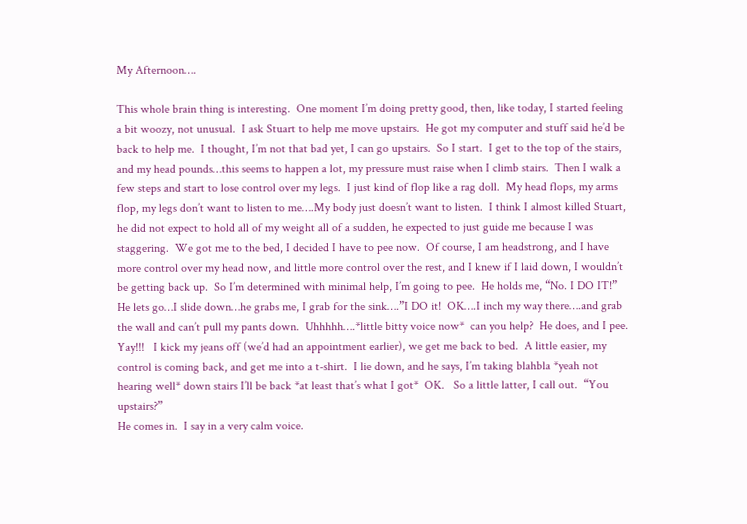My Afternoon….

This whole brain thing is interesting.  One moment I’m doing pretty good, then, like today, I started feeling a bit woozy, not unusual.  I ask Stuart to help me move upstairs.  He got my computer and stuff said he’d be back to help me.  I thought, I’m not that bad yet, I can go upstairs.  So I start.  I get to the top of the stairs, and my head pounds…this seems to happen a lot, my pressure must raise when I climb stairs.  Then I walk a few steps and start to lose control over my legs.  I just kind of flop like a rag doll.  My head flops, my arms flop, my legs don’t want to listen to me….My body just doesn’t want to listen.  I think I almost killed Stuart, he did not expect to hold all of my weight all of a sudden, he expected to just guide me because I was staggering.  We got me to the bed, I decided I have to pee now.  Of course, I am headstrong, and I have more control over my head now, and little more control over the rest, and I knew if I laid down, I wouldn’t be getting back up.  So I’m determined with minimal help, I’m going to pee.  He holds me, “No. I DO IT!”  He lets go…I slide down…he grabs me, I grab for the sink….”I DO it!  OK….I inch my way there….and grab the wall and can’t pull my pants down.  Uhhhhh….*little bitty voice now*  can you help?  He does, and I pee.  Yay!!!   I kick my jeans off (we’d had an appointment earlier), we get me back to bed.  A little easier, my control is coming back, and get me into a t-shirt.  I lie down, and he says, I’m taking blahbla *yeah not hearing well* down stairs I’ll be back *at least that’s what I got*  OK.   So a little latter, I call out.  “You upstairs?”
He comes in.  I say in a very calm voice.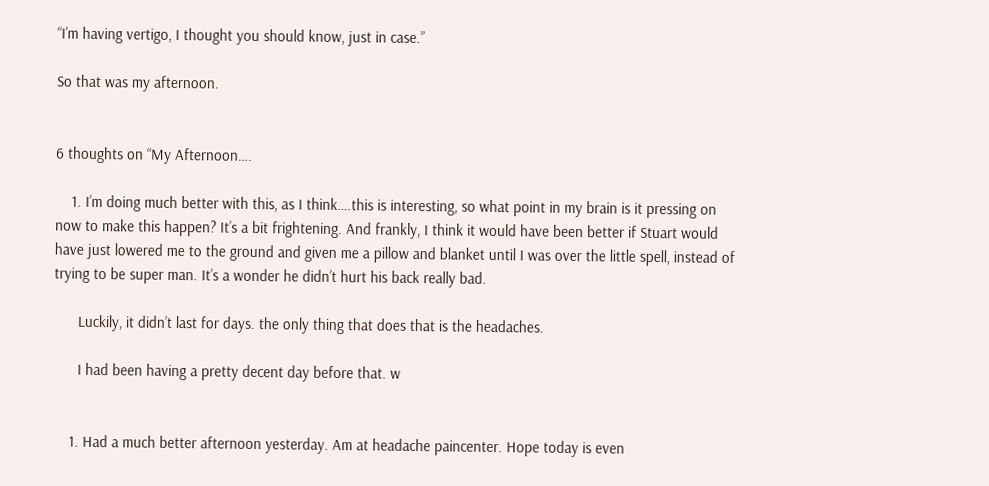“I’m having vertigo, I thought you should know, just in case.”

So that was my afternoon.


6 thoughts on “My Afternoon….

    1. I’m doing much better with this, as I think….this is interesting, so what point in my brain is it pressing on now to make this happen? It’s a bit frightening. And frankly, I think it would have been better if Stuart would have just lowered me to the ground and given me a pillow and blanket until I was over the little spell, instead of trying to be super man. It’s a wonder he didn’t hurt his back really bad.

      Luckily, it didn’t last for days. the only thing that does that is the headaches.

      I had been having a pretty decent day before that. w


    1. Had a much better afternoon yesterday. Am at headache paincenter. Hope today is even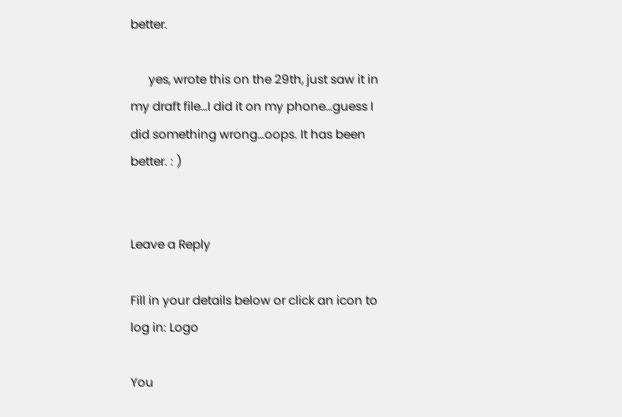better.

      yes, wrote this on the 29th, just saw it in my draft file…I did it on my phone…guess I did something wrong…oops. It has been better. : )


Leave a Reply

Fill in your details below or click an icon to log in: Logo

You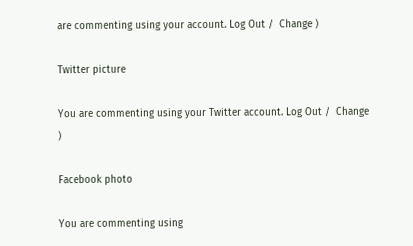are commenting using your account. Log Out /  Change )

Twitter picture

You are commenting using your Twitter account. Log Out /  Change )

Facebook photo

You are commenting using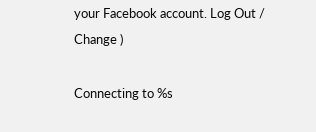your Facebook account. Log Out /  Change )

Connecting to %s